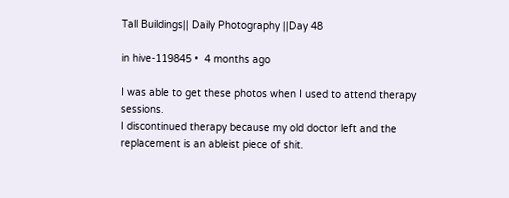Tall Buildings|| Daily Photography ||Day 48

in hive-119845 •  4 months ago

I was able to get these photos when I used to attend therapy sessions.
I discontinued therapy because my old doctor left and the replacement is an ableist piece of shit.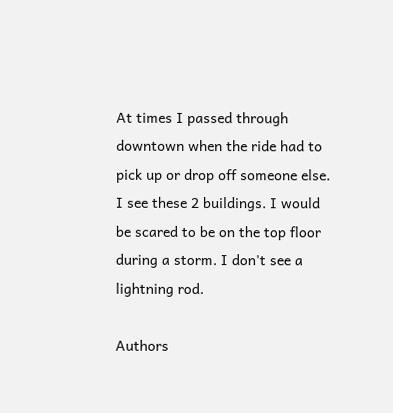At times I passed through downtown when the ride had to pick up or drop off someone else.
I see these 2 buildings. I would be scared to be on the top floor during a storm. I don't see a lightning rod.

Authors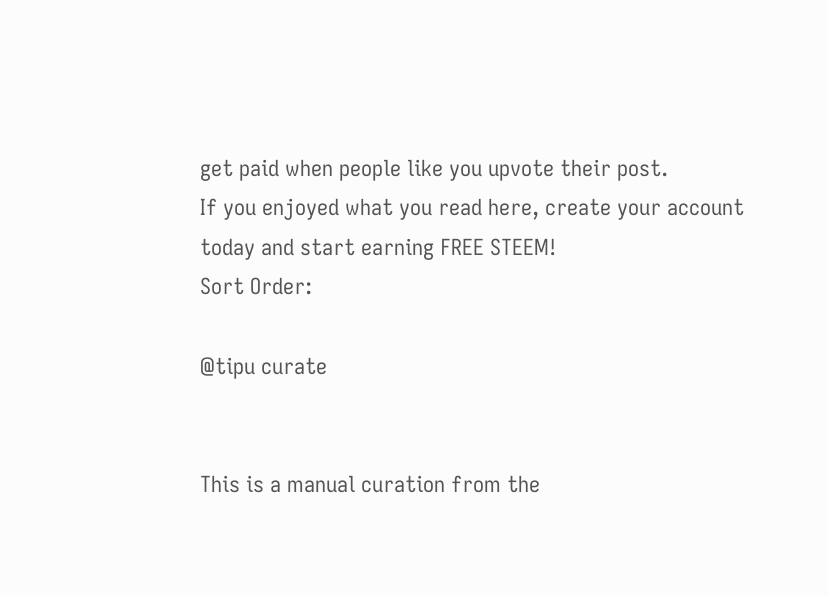get paid when people like you upvote their post.
If you enjoyed what you read here, create your account today and start earning FREE STEEM!
Sort Order:

@tipu curate


This is a manual curation from the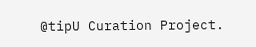@tipU Curation Project.